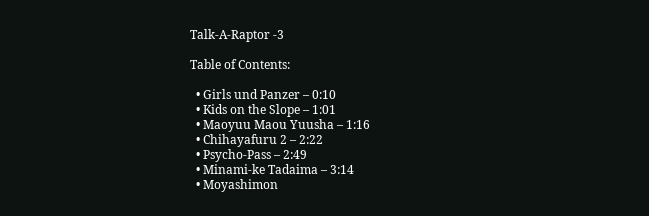Talk-A-Raptor -3

Table of Contents:

  • Girls und Panzer – 0:10
  • Kids on the Slope – 1:01
  • Maoyuu Maou Yuusha – 1:16
  • Chihayafuru 2 – 2:22
  • Psycho-Pass – 2:49
  • Minami-ke Tadaima – 3:14
  • Moyashimon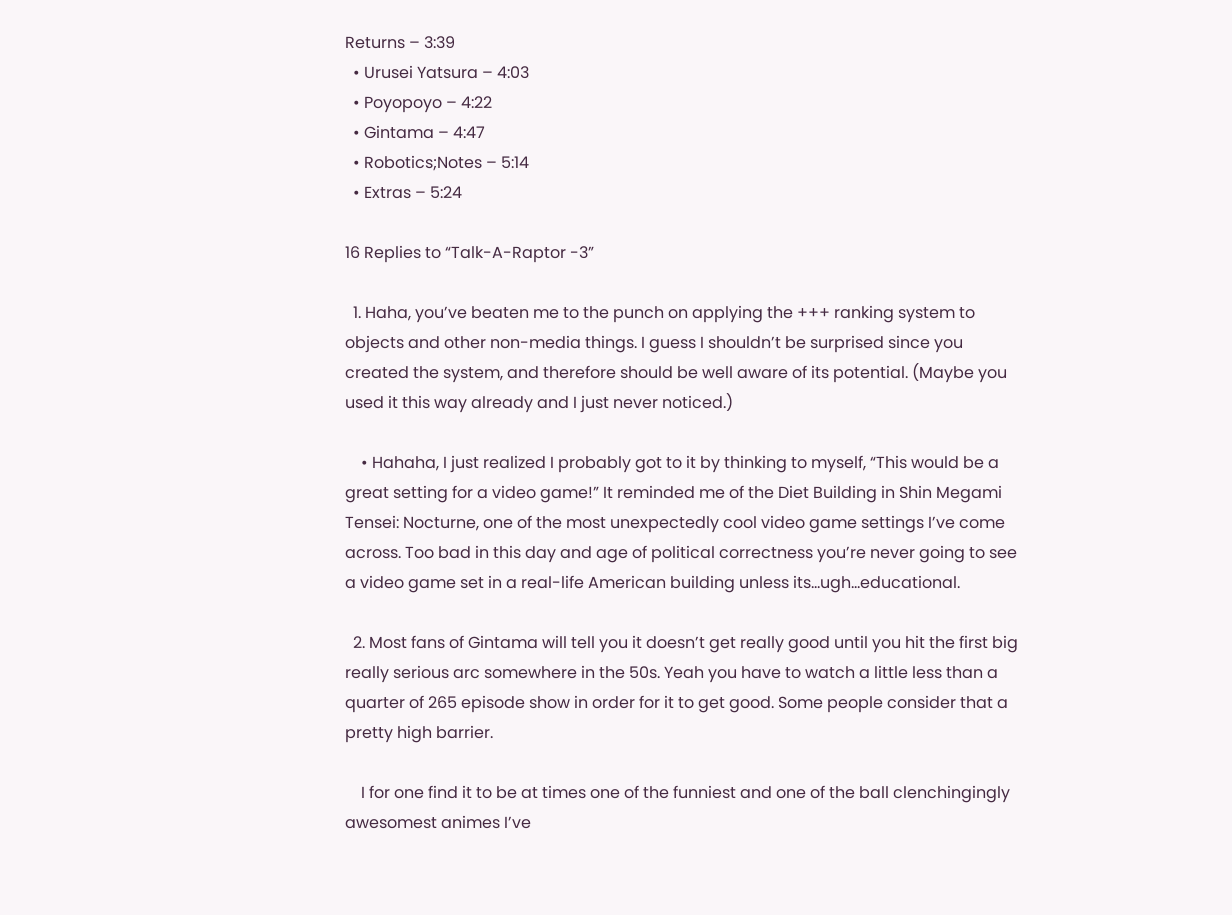Returns – 3:39
  • Urusei Yatsura – 4:03
  • Poyopoyo – 4:22
  • Gintama – 4:47
  • Robotics;Notes – 5:14
  • Extras – 5:24

16 Replies to “Talk-A-Raptor -3”

  1. Haha, you’ve beaten me to the punch on applying the +++ ranking system to objects and other non-media things. I guess I shouldn’t be surprised since you created the system, and therefore should be well aware of its potential. (Maybe you used it this way already and I just never noticed.)

    • Hahaha, I just realized I probably got to it by thinking to myself, “This would be a great setting for a video game!” It reminded me of the Diet Building in Shin Megami Tensei: Nocturne, one of the most unexpectedly cool video game settings I’ve come across. Too bad in this day and age of political correctness you’re never going to see a video game set in a real-life American building unless its…ugh…educational.

  2. Most fans of Gintama will tell you it doesn’t get really good until you hit the first big really serious arc somewhere in the 50s. Yeah you have to watch a little less than a quarter of 265 episode show in order for it to get good. Some people consider that a pretty high barrier.

    I for one find it to be at times one of the funniest and one of the ball clenchingingly awesomest animes I’ve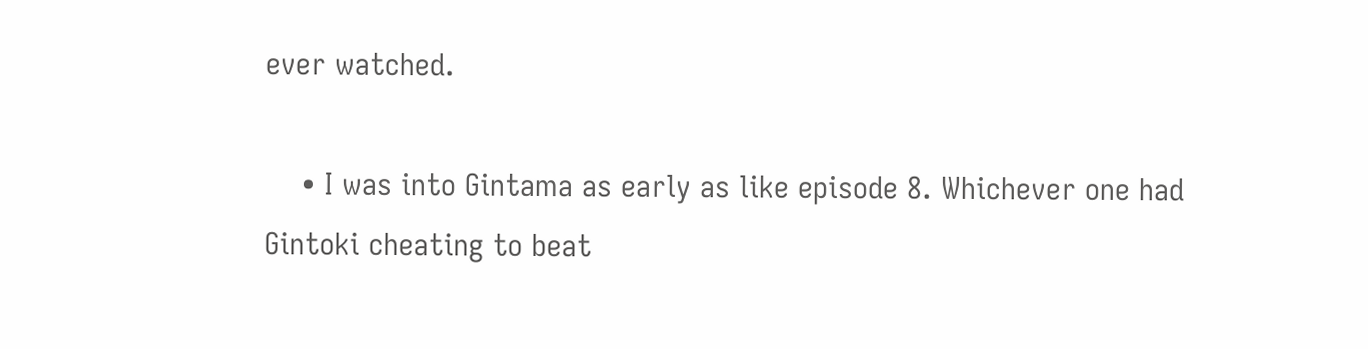ever watched.

    • I was into Gintama as early as like episode 8. Whichever one had Gintoki cheating to beat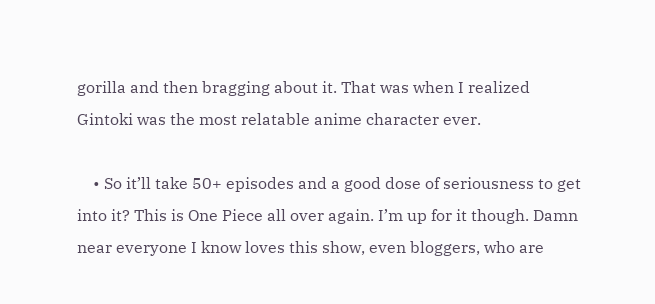gorilla and then bragging about it. That was when I realized Gintoki was the most relatable anime character ever.

    • So it’ll take 50+ episodes and a good dose of seriousness to get into it? This is One Piece all over again. I’m up for it though. Damn near everyone I know loves this show, even bloggers, who are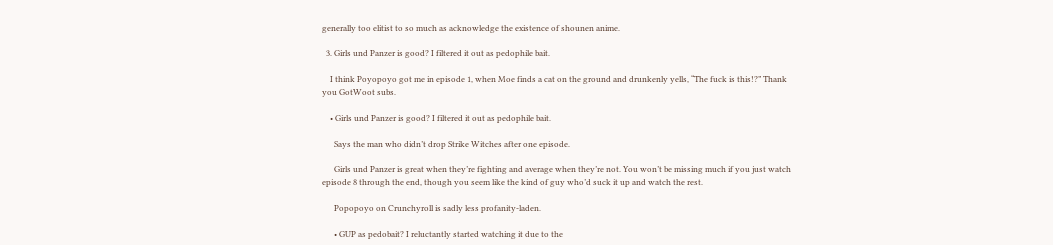generally too elitist to so much as acknowledge the existence of shounen anime.

  3. Girls und Panzer is good? I filtered it out as pedophile bait.

    I think Poyopoyo got me in episode 1, when Moe finds a cat on the ground and drunkenly yells, “The fuck is this!?” Thank you GotWoot subs.

    • Girls und Panzer is good? I filtered it out as pedophile bait.

      Says the man who didn’t drop Strike Witches after one episode.

      Girls und Panzer is great when they’re fighting and average when they’re not. You won’t be missing much if you just watch episode 8 through the end, though you seem like the kind of guy who’d suck it up and watch the rest.

      Popopoyo on Crunchyroll is sadly less profanity-laden.

      • GUP as pedobait? I reluctantly started watching it due to the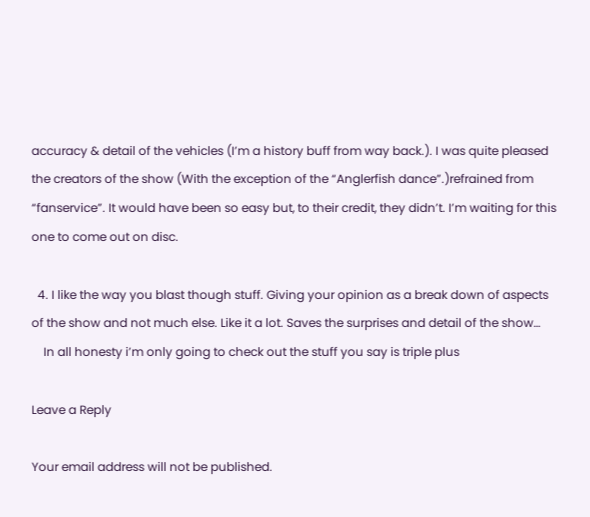accuracy & detail of the vehicles (I’m a history buff from way back.). I was quite pleased the creators of the show (With the exception of the “Anglerfish dance”.)refrained from “fanservice”. It would have been so easy but, to their credit, they didn’t. I’m waiting for this one to come out on disc.

  4. I like the way you blast though stuff. Giving your opinion as a break down of aspects of the show and not much else. Like it a lot. Saves the surprises and detail of the show…
    In all honesty i’m only going to check out the stuff you say is triple plus

Leave a Reply

Your email address will not be published.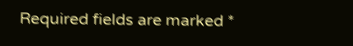Required fields are marked *